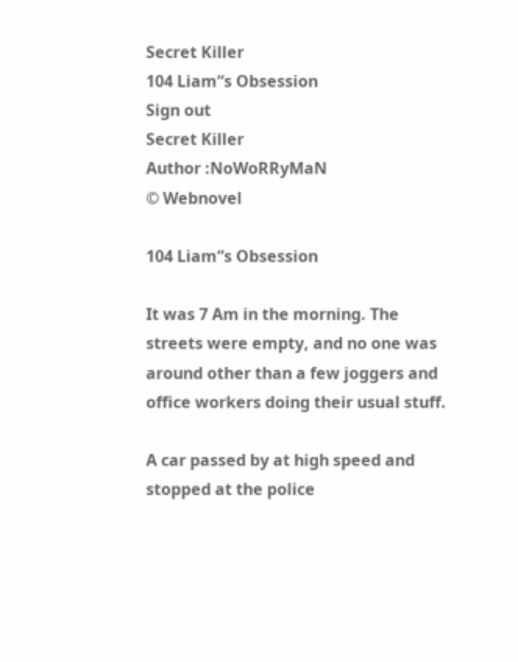Secret Killer
104 Liam“s Obsession
Sign out
Secret Killer
Author :NoWoRRyMaN
© Webnovel

104 Liam“s Obsession

It was 7 Am in the morning. The streets were empty, and no one was around other than a few joggers and office workers doing their usual stuff.

A car passed by at high speed and stopped at the police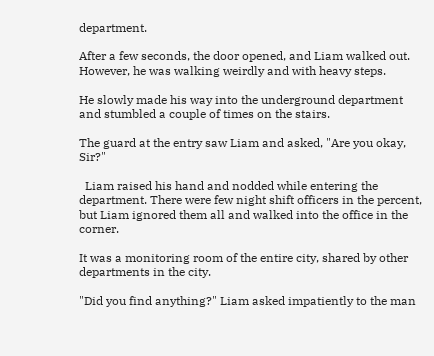department.

After a few seconds, the door opened, and Liam walked out. However, he was walking weirdly and with heavy steps.

He slowly made his way into the underground department and stumbled a couple of times on the stairs.

The guard at the entry saw Liam and asked, "Are you okay, Sir?"

  Liam raised his hand and nodded while entering the department. There were few night shift officers in the percent, but Liam ignored them all and walked into the office in the corner.

It was a monitoring room of the entire city, shared by other departments in the city.

"Did you find anything?" Liam asked impatiently to the man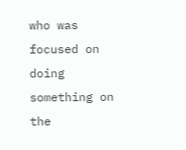who was focused on doing something on the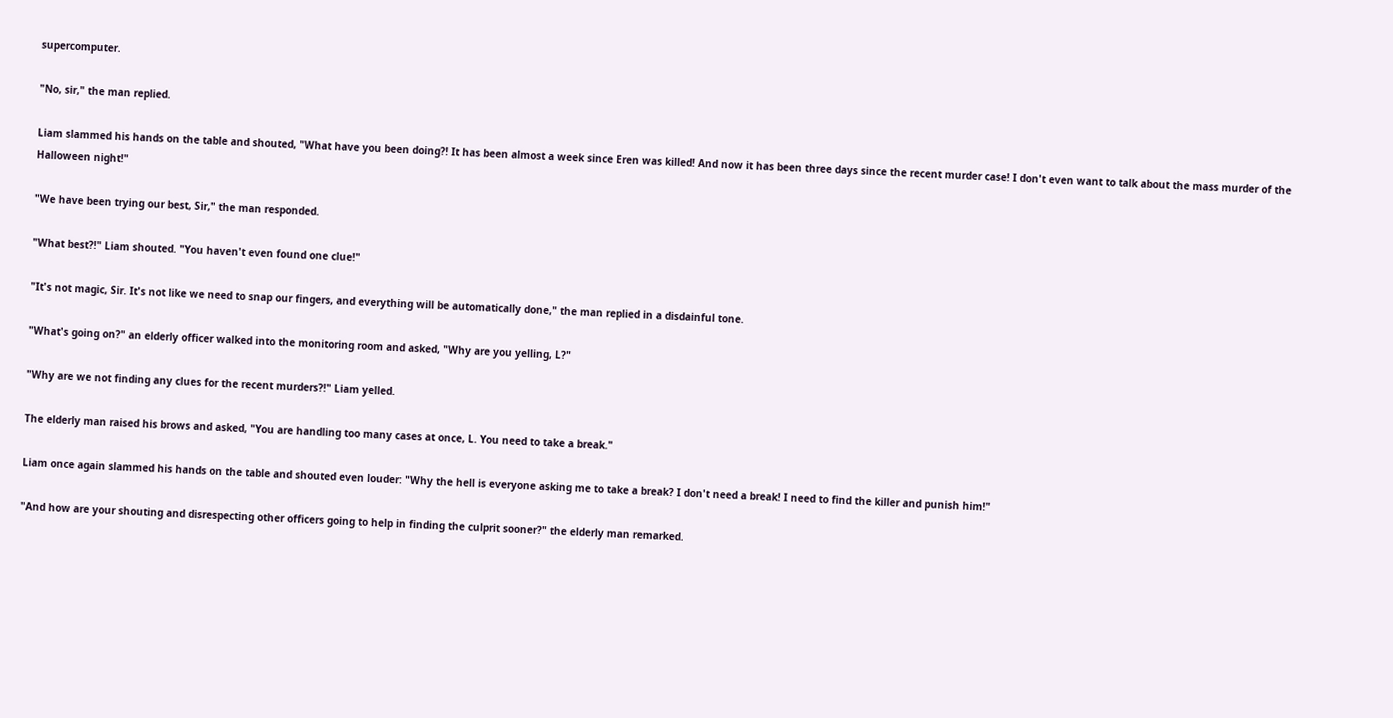supercomputer.

"No, sir," the man replied.

Liam slammed his hands on the table and shouted, "What have you been doing?! It has been almost a week since Eren was killed! And now it has been three days since the recent murder case! I don't even want to talk about the mass murder of the Halloween night!"

"We have been trying our best, Sir," the man responded.

"What best?!" Liam shouted. "You haven't even found one clue!"

"It's not magic, Sir. It's not like we need to snap our fingers, and everything will be automatically done," the man replied in a disdainful tone.

"What's going on?" an elderly officer walked into the monitoring room and asked, "Why are you yelling, L?"

"Why are we not finding any clues for the recent murders?!" Liam yelled.

The elderly man raised his brows and asked, "You are handling too many cases at once, L. You need to take a break."

Liam once again slammed his hands on the table and shouted even louder: "Why the hell is everyone asking me to take a break? I don't need a break! I need to find the killer and punish him!"

"And how are your shouting and disrespecting other officers going to help in finding the culprit sooner?" the elderly man remarked.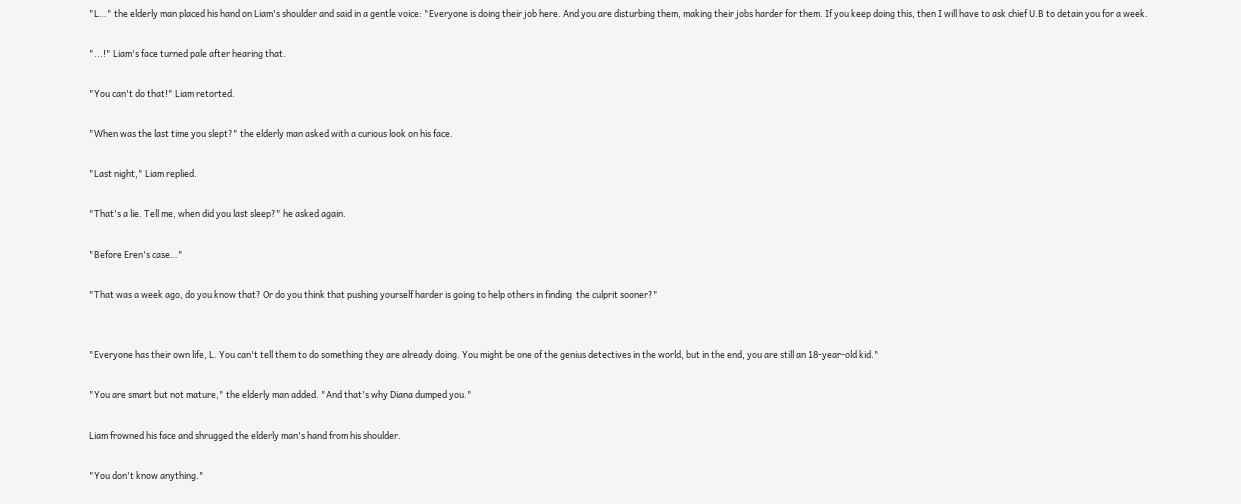"L…" the elderly man placed his hand on Liam's shoulder and said in a gentle voice: "Everyone is doing their job here. And you are disturbing them, making their jobs harder for them. If you keep doing this, then I will have to ask chief U.B to detain you for a week.

"...!" Liam's face turned pale after hearing that.

"You can't do that!" Liam retorted.

"When was the last time you slept?" the elderly man asked with a curious look on his face.

"Last night," Liam replied.

"That's a lie. Tell me, when did you last sleep?" he asked again.

"Before Eren's case…"

"That was a week ago, do you know that? Or do you think that pushing yourself harder is going to help others in finding  the culprit sooner?"


"Everyone has their own life, L. You can't tell them to do something they are already doing. You might be one of the genius detectives in the world, but in the end, you are still an 18-year-old kid."

"You are smart but not mature," the elderly man added. "And that's why Diana dumped you."

Liam frowned his face and shrugged the elderly man's hand from his shoulder.

"You don't know anything."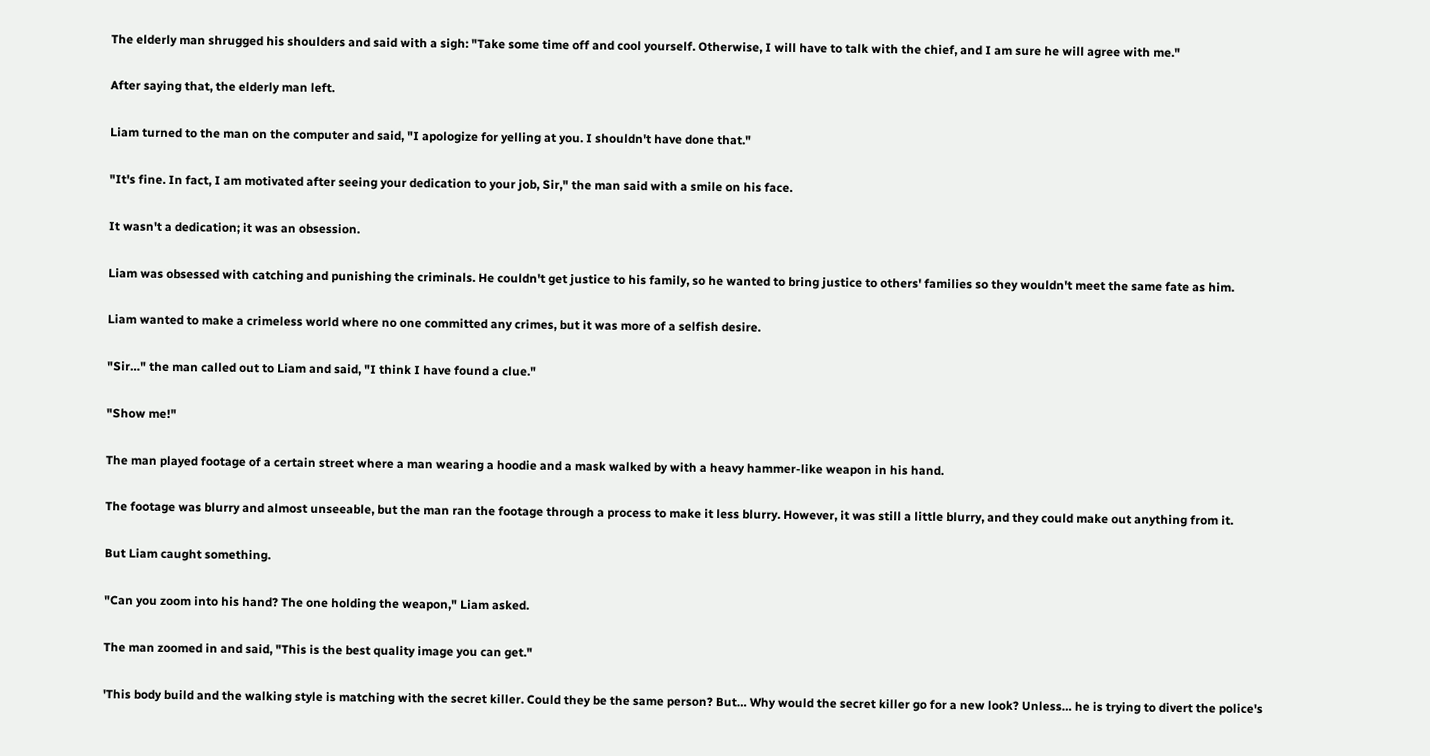The elderly man shrugged his shoulders and said with a sigh: "Take some time off and cool yourself. Otherwise, I will have to talk with the chief, and I am sure he will agree with me."

After saying that, the elderly man left.

Liam turned to the man on the computer and said, "I apologize for yelling at you. I shouldn't have done that."

"It's fine. In fact, I am motivated after seeing your dedication to your job, Sir," the man said with a smile on his face.

It wasn't a dedication; it was an obsession.

Liam was obsessed with catching and punishing the criminals. He couldn't get justice to his family, so he wanted to bring justice to others' families so they wouldn't meet the same fate as him.

Liam wanted to make a crimeless world where no one committed any crimes, but it was more of a selfish desire.

"Sir…" the man called out to Liam and said, "I think I have found a clue."

"Show me!"

The man played footage of a certain street where a man wearing a hoodie and a mask walked by with a heavy hammer-like weapon in his hand.

The footage was blurry and almost unseeable, but the man ran the footage through a process to make it less blurry. However, it was still a little blurry, and they could make out anything from it.

But Liam caught something.

"Can you zoom into his hand? The one holding the weapon," Liam asked.

The man zoomed in and said, "This is the best quality image you can get."

'This body build and the walking style is matching with the secret killer. Could they be the same person? But… Why would the secret killer go for a new look? Unless… he is trying to divert the police's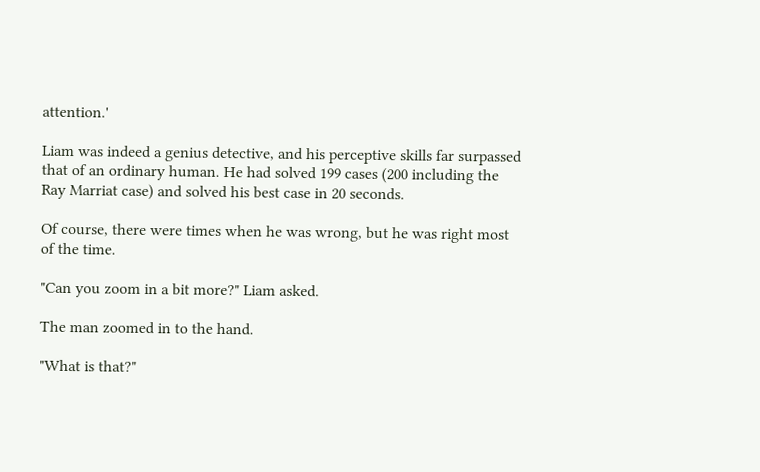attention.'

Liam was indeed a genius detective, and his perceptive skills far surpassed that of an ordinary human. He had solved 199 cases (200 including the Ray Marriat case) and solved his best case in 20 seconds.

Of course, there were times when he was wrong, but he was right most of the time.

"Can you zoom in a bit more?" Liam asked.

The man zoomed in to the hand.

"What is that?"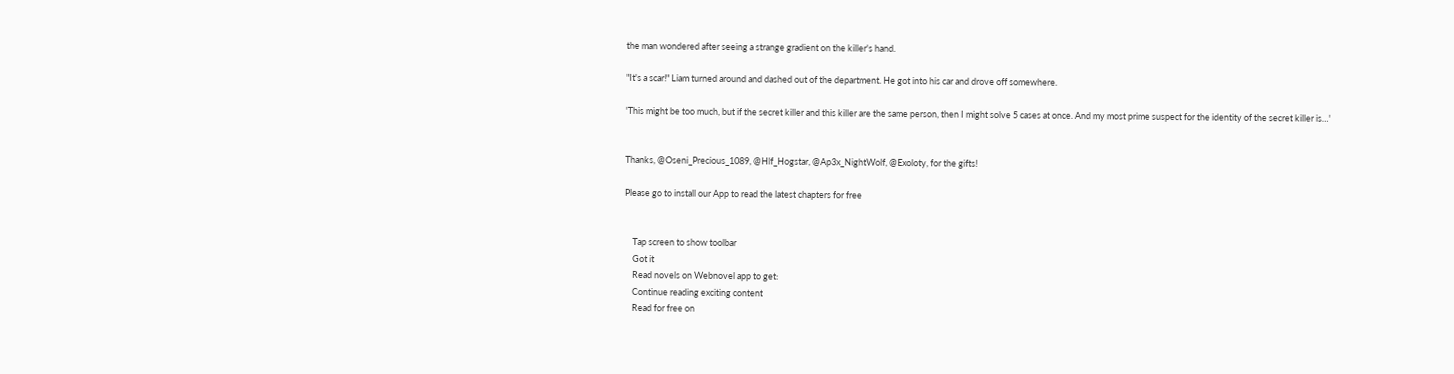the man wondered after seeing a strange gradient on the killer's hand.

"It's a scar!" Liam turned around and dashed out of the department. He got into his car and drove off somewhere.

'This might be too much, but if the secret killer and this killer are the same person, then I might solve 5 cases at once. And my most prime suspect for the identity of the secret killer is…'


Thanks, @Oseni_Precious_1089, @Hlf_Hogstar, @Ap3x_NightWolf, @Exoloty, for the gifts!

Please go to install our App to read the latest chapters for free


    Tap screen to show toolbar
    Got it
    Read novels on Webnovel app to get:
    Continue reading exciting content
    Read for free on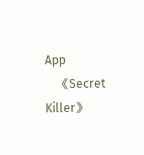App
    《Secret Killer》